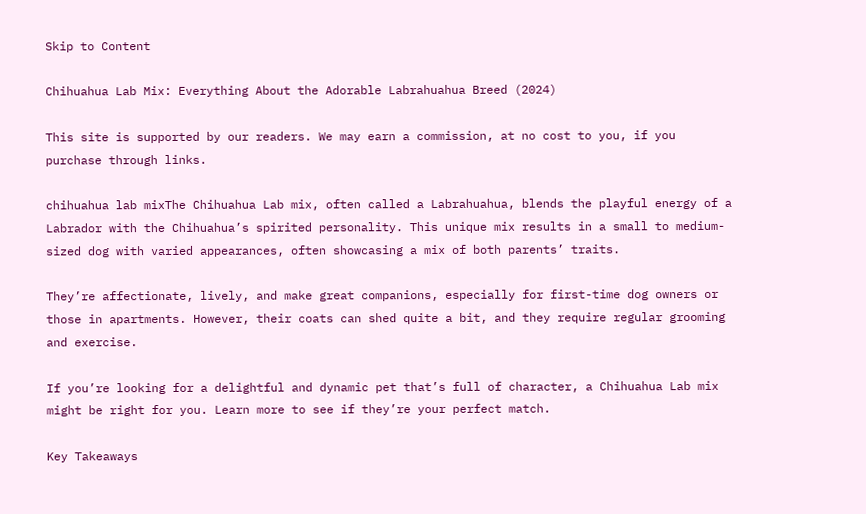Skip to Content

Chihuahua Lab Mix: Everything About the Adorable Labrahuahua Breed (2024)

This site is supported by our readers. We may earn a commission, at no cost to you, if you purchase through links.

chihuahua lab mixThe Chihuahua Lab mix, often called a Labrahuahua, blends the playful energy of a Labrador with the Chihuahua’s spirited personality. This unique mix results in a small to medium-sized dog with varied appearances, often showcasing a mix of both parents’ traits.

They’re affectionate, lively, and make great companions, especially for first-time dog owners or those in apartments. However, their coats can shed quite a bit, and they require regular grooming and exercise.

If you’re looking for a delightful and dynamic pet that’s full of character, a Chihuahua Lab mix might be right for you. Learn more to see if they’re your perfect match.

Key Takeaways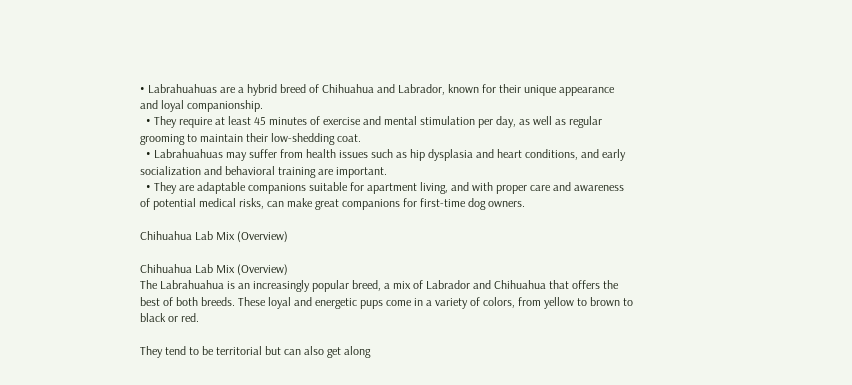• Labrahuahuas are a hybrid breed of Chihuahua and Labrador, known for their unique appearance and loyal companionship.
  • They require at least 45 minutes of exercise and mental stimulation per day, as well as regular grooming to maintain their low-shedding coat.
  • Labrahuahuas may suffer from health issues such as hip dysplasia and heart conditions, and early socialization and behavioral training are important.
  • They are adaptable companions suitable for apartment living, and with proper care and awareness of potential medical risks, can make great companions for first-time dog owners.

Chihuahua Lab Mix (Overview)

Chihuahua Lab Mix (Overview)
The Labrahuahua is an increasingly popular breed, a mix of Labrador and Chihuahua that offers the best of both breeds. These loyal and energetic pups come in a variety of colors, from yellow to brown to black or red.

They tend to be territorial but can also get along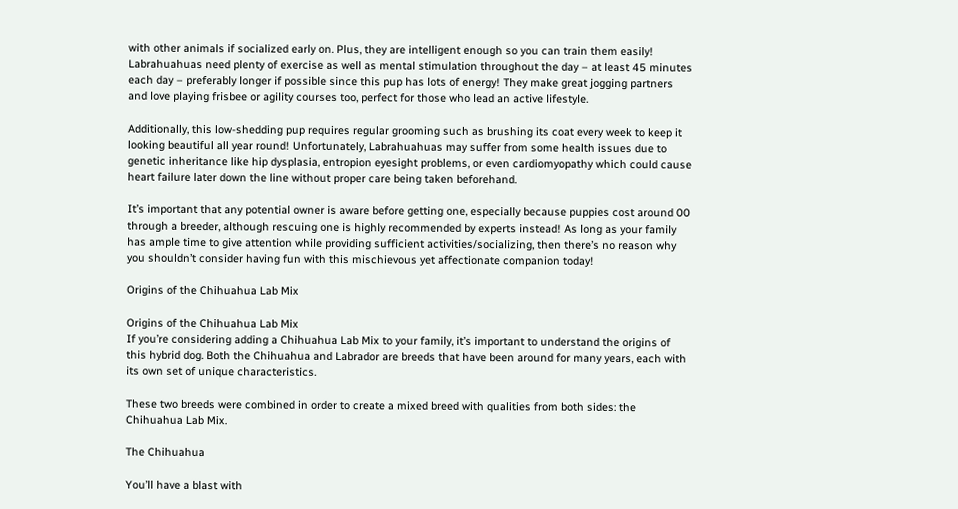with other animals if socialized early on. Plus, they are intelligent enough so you can train them easily! Labrahuahuas need plenty of exercise as well as mental stimulation throughout the day – at least 45 minutes each day – preferably longer if possible since this pup has lots of energy! They make great jogging partners and love playing frisbee or agility courses too, perfect for those who lead an active lifestyle.

Additionally, this low-shedding pup requires regular grooming such as brushing its coat every week to keep it looking beautiful all year round! Unfortunately, Labrahuahuas may suffer from some health issues due to genetic inheritance like hip dysplasia, entropion eyesight problems, or even cardiomyopathy which could cause heart failure later down the line without proper care being taken beforehand.

It’s important that any potential owner is aware before getting one, especially because puppies cost around 00 through a breeder, although rescuing one is highly recommended by experts instead! As long as your family has ample time to give attention while providing sufficient activities/socializing, then there’s no reason why you shouldn’t consider having fun with this mischievous yet affectionate companion today!

Origins of the Chihuahua Lab Mix

Origins of the Chihuahua Lab Mix
If you’re considering adding a Chihuahua Lab Mix to your family, it’s important to understand the origins of this hybrid dog. Both the Chihuahua and Labrador are breeds that have been around for many years, each with its own set of unique characteristics.

These two breeds were combined in order to create a mixed breed with qualities from both sides: the Chihuahua Lab Mix.

The Chihuahua

You’ll have a blast with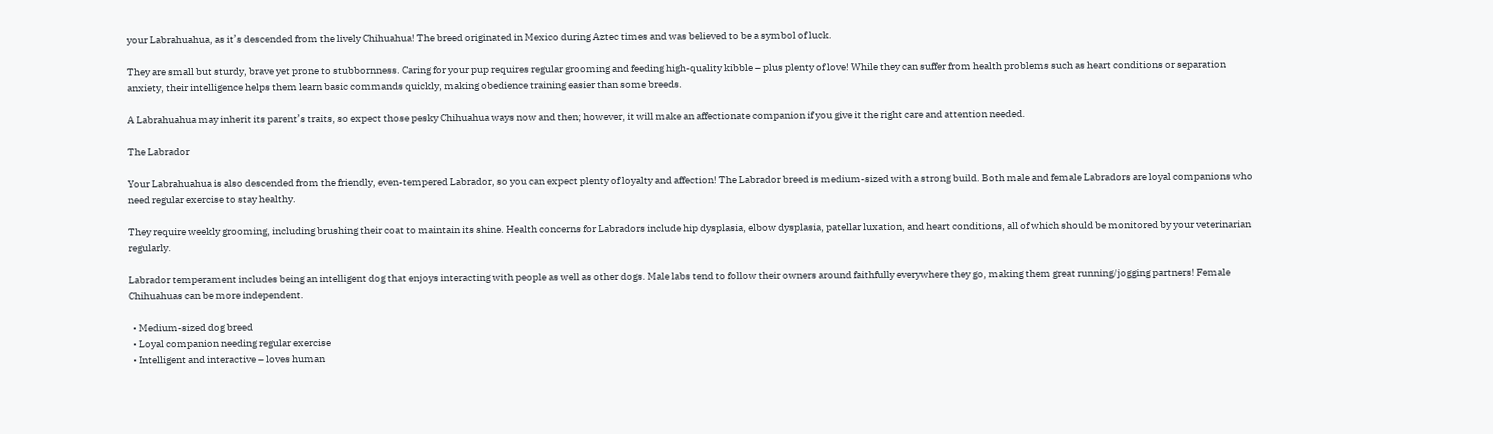your Labrahuahua, as it’s descended from the lively Chihuahua! The breed originated in Mexico during Aztec times and was believed to be a symbol of luck.

They are small but sturdy, brave yet prone to stubbornness. Caring for your pup requires regular grooming and feeding high-quality kibble – plus plenty of love! While they can suffer from health problems such as heart conditions or separation anxiety, their intelligence helps them learn basic commands quickly, making obedience training easier than some breeds.

A Labrahuahua may inherit its parent’s traits, so expect those pesky Chihuahua ways now and then; however, it will make an affectionate companion if you give it the right care and attention needed.

The Labrador

Your Labrahuahua is also descended from the friendly, even-tempered Labrador, so you can expect plenty of loyalty and affection! The Labrador breed is medium-sized with a strong build. Both male and female Labradors are loyal companions who need regular exercise to stay healthy.

They require weekly grooming, including brushing their coat to maintain its shine. Health concerns for Labradors include hip dysplasia, elbow dysplasia, patellar luxation, and heart conditions, all of which should be monitored by your veterinarian regularly.

Labrador temperament includes being an intelligent dog that enjoys interacting with people as well as other dogs. Male labs tend to follow their owners around faithfully everywhere they go, making them great running/jogging partners! Female Chihuahuas can be more independent.

  • Medium-sized dog breed
  • Loyal companion needing regular exercise
  • Intelligent and interactive – loves human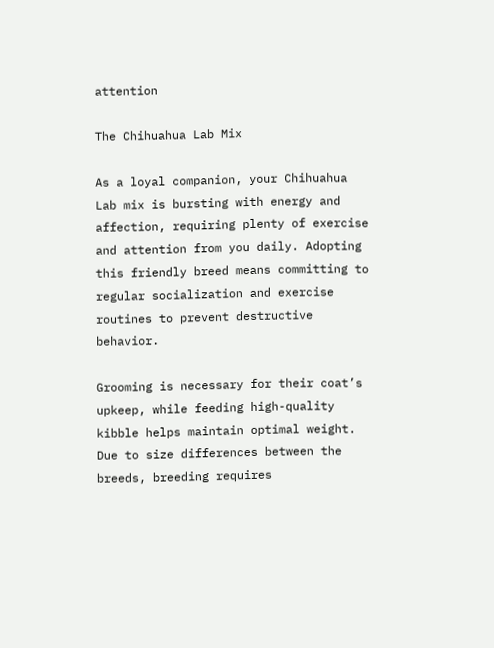attention

The Chihuahua Lab Mix

As a loyal companion, your Chihuahua Lab mix is bursting with energy and affection, requiring plenty of exercise and attention from you daily. Adopting this friendly breed means committing to regular socialization and exercise routines to prevent destructive behavior.

Grooming is necessary for their coat’s upkeep, while feeding high-quality kibble helps maintain optimal weight. Due to size differences between the breeds, breeding requires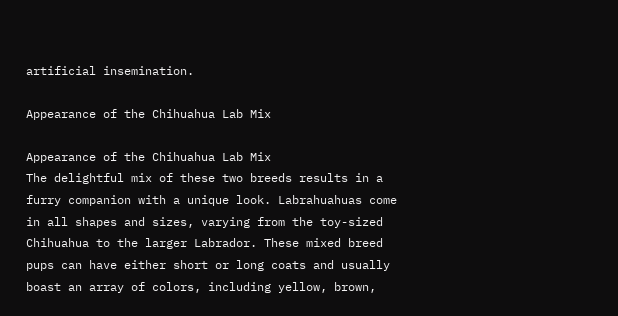artificial insemination.

Appearance of the Chihuahua Lab Mix

Appearance of the Chihuahua Lab Mix
The delightful mix of these two breeds results in a furry companion with a unique look. Labrahuahuas come in all shapes and sizes, varying from the toy-sized Chihuahua to the larger Labrador. These mixed breed pups can have either short or long coats and usually boast an array of colors, including yellow, brown,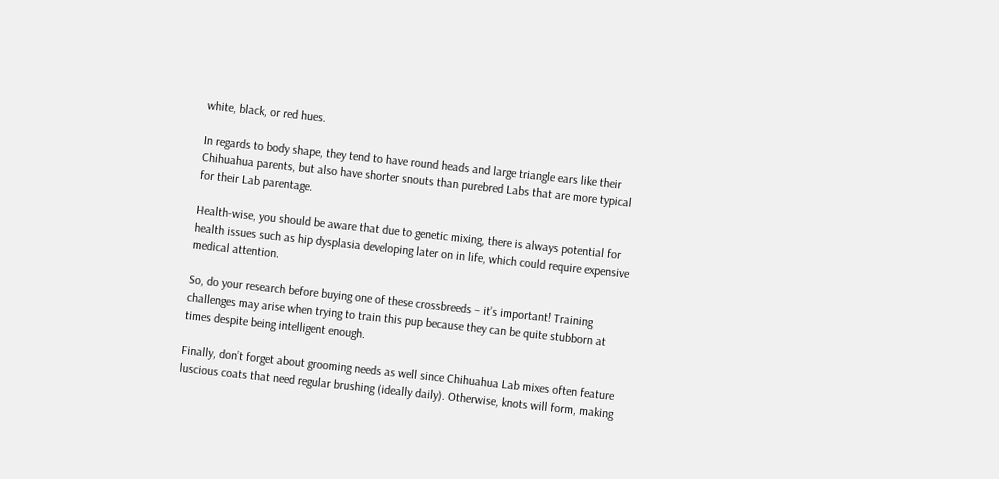white, black, or red hues.

In regards to body shape, they tend to have round heads and large triangle ears like their Chihuahua parents, but also have shorter snouts than purebred Labs that are more typical for their Lab parentage.

Health-wise, you should be aware that due to genetic mixing, there is always potential for health issues such as hip dysplasia developing later on in life, which could require expensive medical attention.

So, do your research before buying one of these crossbreeds – it’s important! Training challenges may arise when trying to train this pup because they can be quite stubborn at times despite being intelligent enough.

Finally, don’t forget about grooming needs as well since Chihuahua Lab mixes often feature luscious coats that need regular brushing (ideally daily). Otherwise, knots will form, making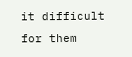it difficult for them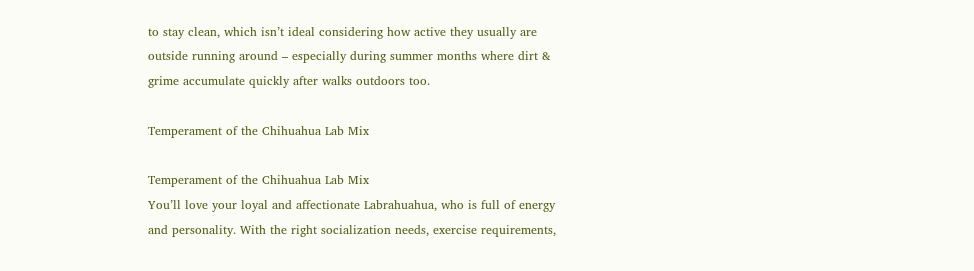to stay clean, which isn’t ideal considering how active they usually are outside running around – especially during summer months where dirt & grime accumulate quickly after walks outdoors too.

Temperament of the Chihuahua Lab Mix

Temperament of the Chihuahua Lab Mix
You’ll love your loyal and affectionate Labrahuahua, who is full of energy and personality. With the right socialization needs, exercise requirements,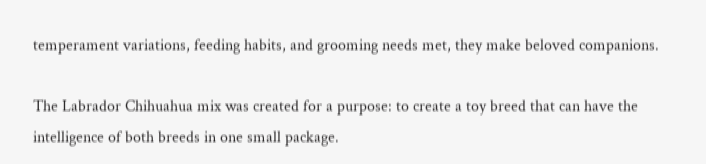temperament variations, feeding habits, and grooming needs met, they make beloved companions.

The Labrador Chihuahua mix was created for a purpose: to create a toy breed that can have the intelligence of both breeds in one small package.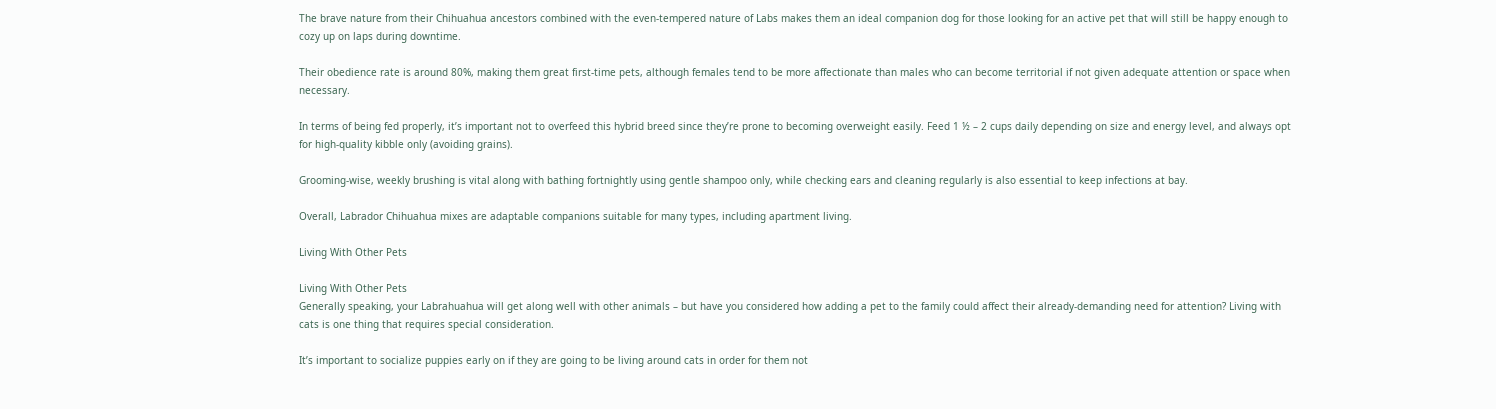The brave nature from their Chihuahua ancestors combined with the even-tempered nature of Labs makes them an ideal companion dog for those looking for an active pet that will still be happy enough to cozy up on laps during downtime.

Their obedience rate is around 80%, making them great first-time pets, although females tend to be more affectionate than males who can become territorial if not given adequate attention or space when necessary.

In terms of being fed properly, it’s important not to overfeed this hybrid breed since they’re prone to becoming overweight easily. Feed 1 ½ – 2 cups daily depending on size and energy level, and always opt for high-quality kibble only (avoiding grains).

Grooming-wise, weekly brushing is vital along with bathing fortnightly using gentle shampoo only, while checking ears and cleaning regularly is also essential to keep infections at bay.

Overall, Labrador Chihuahua mixes are adaptable companions suitable for many types, including apartment living.

Living With Other Pets

Living With Other Pets
Generally speaking, your Labrahuahua will get along well with other animals – but have you considered how adding a pet to the family could affect their already-demanding need for attention? Living with cats is one thing that requires special consideration.

It’s important to socialize puppies early on if they are going to be living around cats in order for them not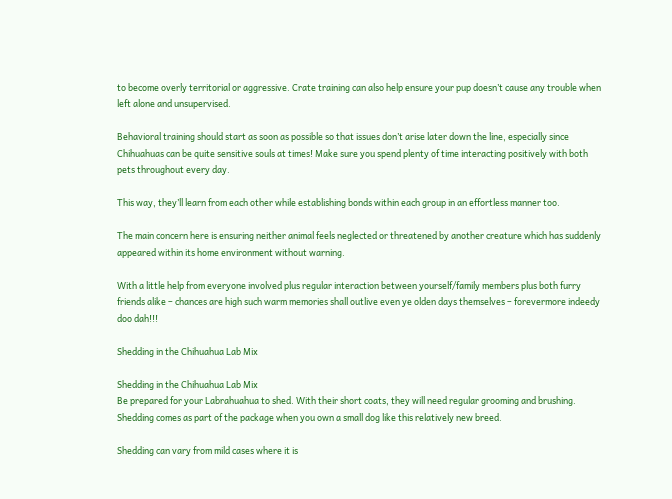to become overly territorial or aggressive. Crate training can also help ensure your pup doesn’t cause any trouble when left alone and unsupervised.

Behavioral training should start as soon as possible so that issues don’t arise later down the line, especially since Chihuahuas can be quite sensitive souls at times! Make sure you spend plenty of time interacting positively with both pets throughout every day.

This way, they’ll learn from each other while establishing bonds within each group in an effortless manner too.

The main concern here is ensuring neither animal feels neglected or threatened by another creature which has suddenly appeared within its home environment without warning.

With a little help from everyone involved plus regular interaction between yourself/family members plus both furry friends alike – chances are high such warm memories shall outlive even ye olden days themselves – forevermore indeedy doo dah!!!

Shedding in the Chihuahua Lab Mix

Shedding in the Chihuahua Lab Mix
Be prepared for your Labrahuahua to shed. With their short coats, they will need regular grooming and brushing. Shedding comes as part of the package when you own a small dog like this relatively new breed.

Shedding can vary from mild cases where it is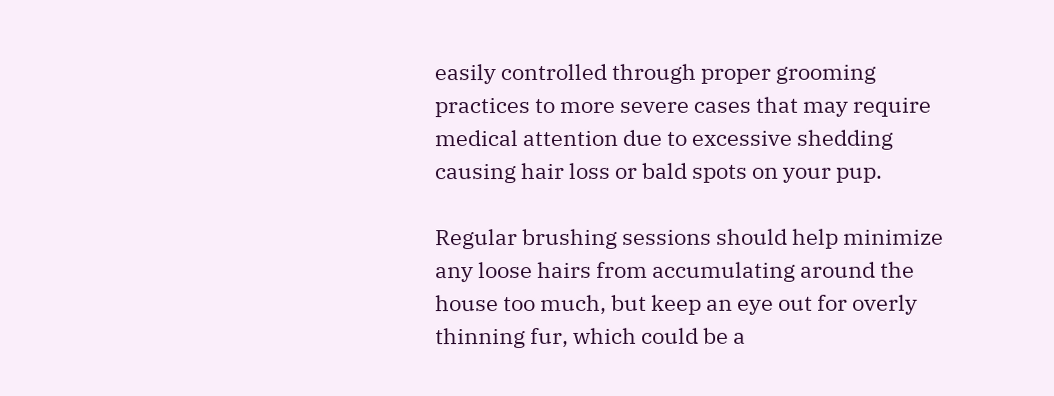easily controlled through proper grooming practices to more severe cases that may require medical attention due to excessive shedding causing hair loss or bald spots on your pup.

Regular brushing sessions should help minimize any loose hairs from accumulating around the house too much, but keep an eye out for overly thinning fur, which could be a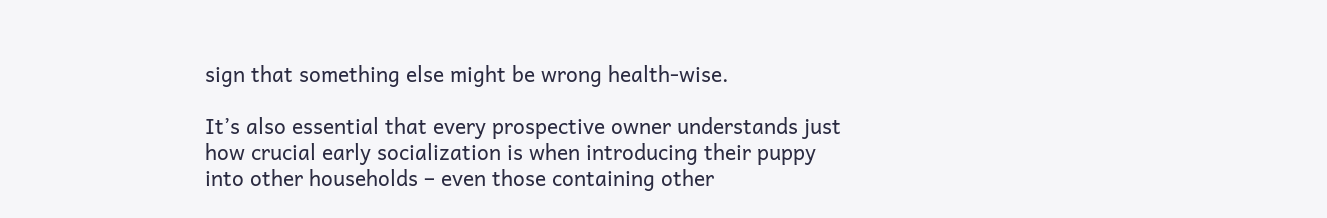sign that something else might be wrong health-wise.

It’s also essential that every prospective owner understands just how crucial early socialization is when introducing their puppy into other households – even those containing other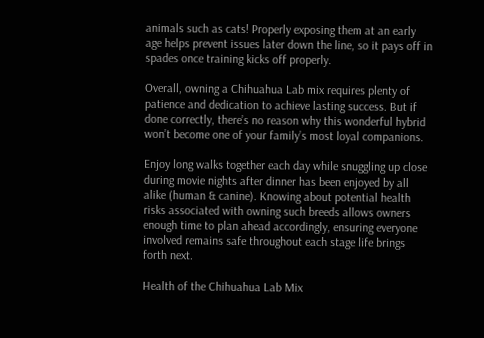animals such as cats! Properly exposing them at an early age helps prevent issues later down the line, so it pays off in spades once training kicks off properly.

Overall, owning a Chihuahua Lab mix requires plenty of patience and dedication to achieve lasting success. But if done correctly, there’s no reason why this wonderful hybrid won’t become one of your family’s most loyal companions.

Enjoy long walks together each day while snuggling up close during movie nights after dinner has been enjoyed by all alike (human & canine). Knowing about potential health risks associated with owning such breeds allows owners enough time to plan ahead accordingly, ensuring everyone involved remains safe throughout each stage life brings forth next.

Health of the Chihuahua Lab Mix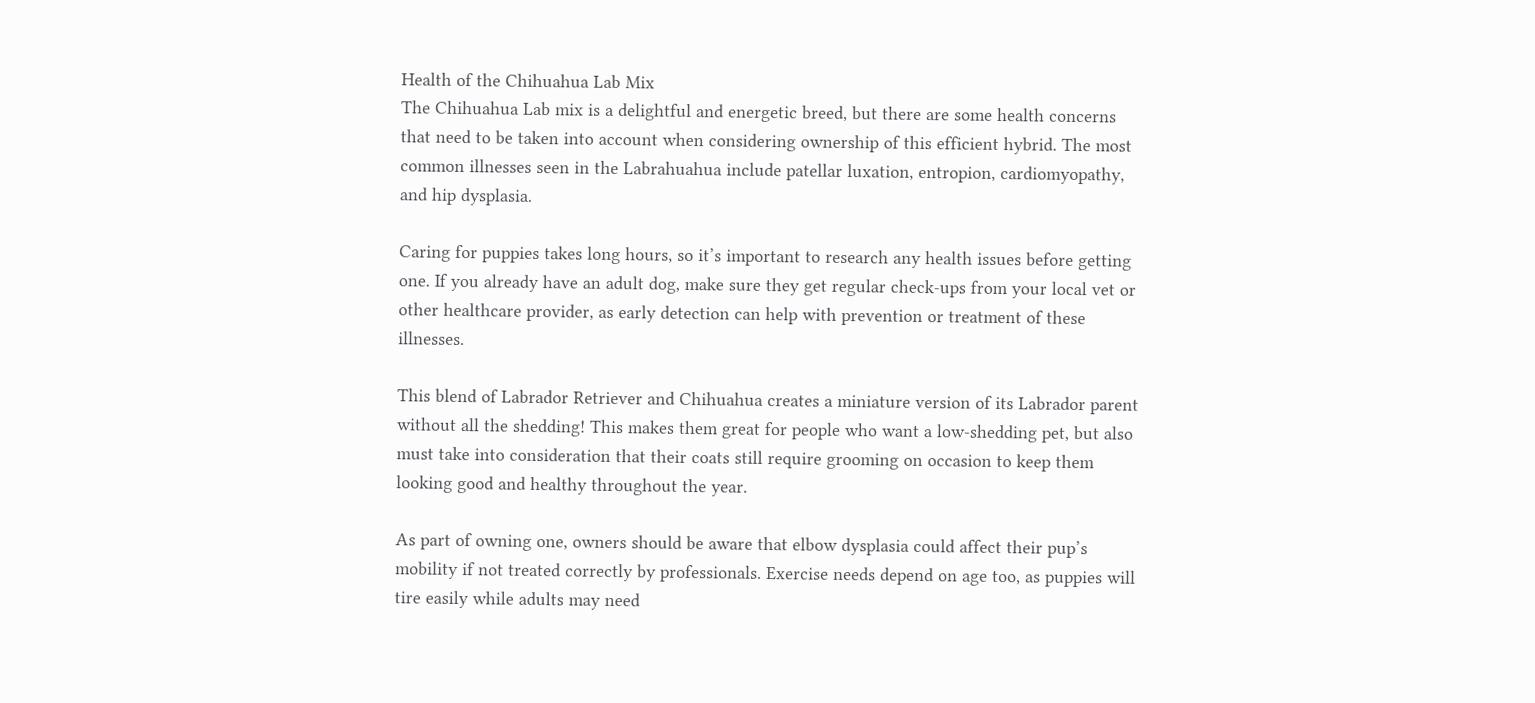Health of the Chihuahua Lab Mix
The Chihuahua Lab mix is a delightful and energetic breed, but there are some health concerns that need to be taken into account when considering ownership of this efficient hybrid. The most common illnesses seen in the Labrahuahua include patellar luxation, entropion, cardiomyopathy, and hip dysplasia.

Caring for puppies takes long hours, so it’s important to research any health issues before getting one. If you already have an adult dog, make sure they get regular check-ups from your local vet or other healthcare provider, as early detection can help with prevention or treatment of these illnesses.

This blend of Labrador Retriever and Chihuahua creates a miniature version of its Labrador parent without all the shedding! This makes them great for people who want a low-shedding pet, but also must take into consideration that their coats still require grooming on occasion to keep them looking good and healthy throughout the year.

As part of owning one, owners should be aware that elbow dysplasia could affect their pup’s mobility if not treated correctly by professionals. Exercise needs depend on age too, as puppies will tire easily while adults may need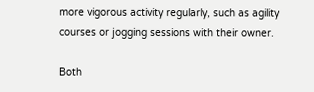more vigorous activity regularly, such as agility courses or jogging sessions with their owner.

Both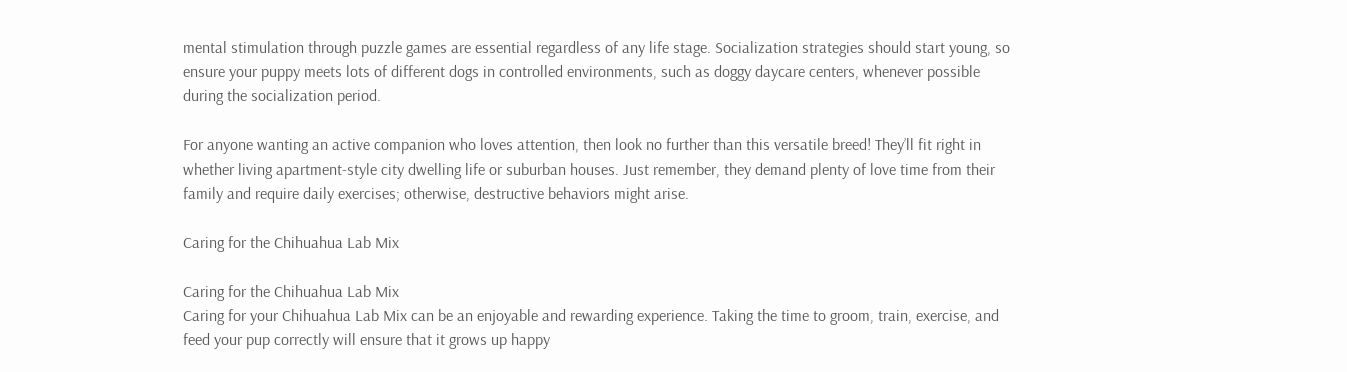mental stimulation through puzzle games are essential regardless of any life stage. Socialization strategies should start young, so ensure your puppy meets lots of different dogs in controlled environments, such as doggy daycare centers, whenever possible during the socialization period.

For anyone wanting an active companion who loves attention, then look no further than this versatile breed! They’ll fit right in whether living apartment-style city dwelling life or suburban houses. Just remember, they demand plenty of love time from their family and require daily exercises; otherwise, destructive behaviors might arise.

Caring for the Chihuahua Lab Mix

Caring for the Chihuahua Lab Mix
Caring for your Chihuahua Lab Mix can be an enjoyable and rewarding experience. Taking the time to groom, train, exercise, and feed your pup correctly will ensure that it grows up happy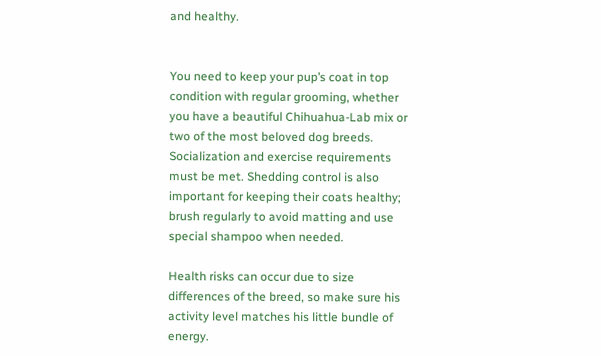and healthy.


You need to keep your pup’s coat in top condition with regular grooming, whether you have a beautiful Chihuahua-Lab mix or two of the most beloved dog breeds. Socialization and exercise requirements must be met. Shedding control is also important for keeping their coats healthy; brush regularly to avoid matting and use special shampoo when needed.

Health risks can occur due to size differences of the breed, so make sure his activity level matches his little bundle of energy.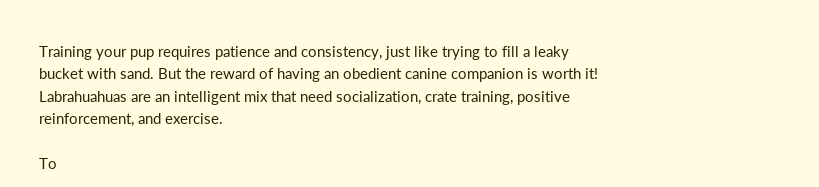Training your pup requires patience and consistency, just like trying to fill a leaky bucket with sand. But the reward of having an obedient canine companion is worth it! Labrahuahuas are an intelligent mix that need socialization, crate training, positive reinforcement, and exercise.

To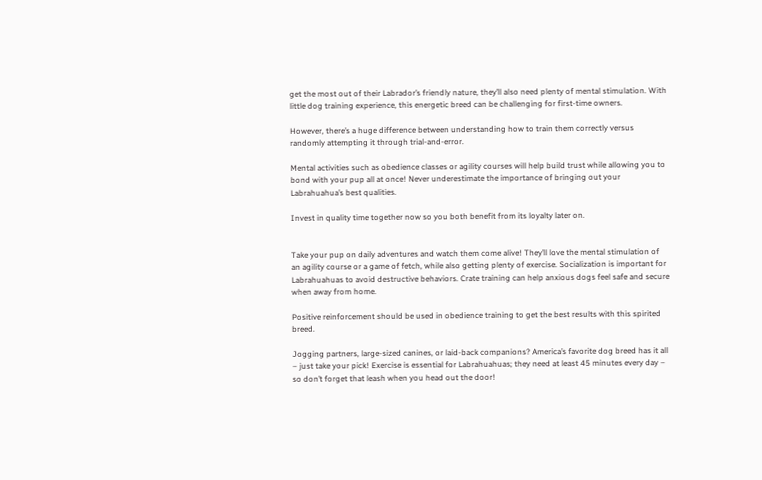get the most out of their Labrador’s friendly nature, they’ll also need plenty of mental stimulation. With little dog training experience, this energetic breed can be challenging for first-time owners.

However, there’s a huge difference between understanding how to train them correctly versus randomly attempting it through trial-and-error.

Mental activities such as obedience classes or agility courses will help build trust while allowing you to bond with your pup all at once! Never underestimate the importance of bringing out your Labrahuahua’s best qualities.

Invest in quality time together now so you both benefit from its loyalty later on.


Take your pup on daily adventures and watch them come alive! They’ll love the mental stimulation of an agility course or a game of fetch, while also getting plenty of exercise. Socialization is important for Labrahuahuas to avoid destructive behaviors. Crate training can help anxious dogs feel safe and secure when away from home.

Positive reinforcement should be used in obedience training to get the best results with this spirited breed.

Jogging partners, large-sized canines, or laid-back companions? America’s favorite dog breed has it all – just take your pick! Exercise is essential for Labrahuahuas; they need at least 45 minutes every day – so don’t forget that leash when you head out the door!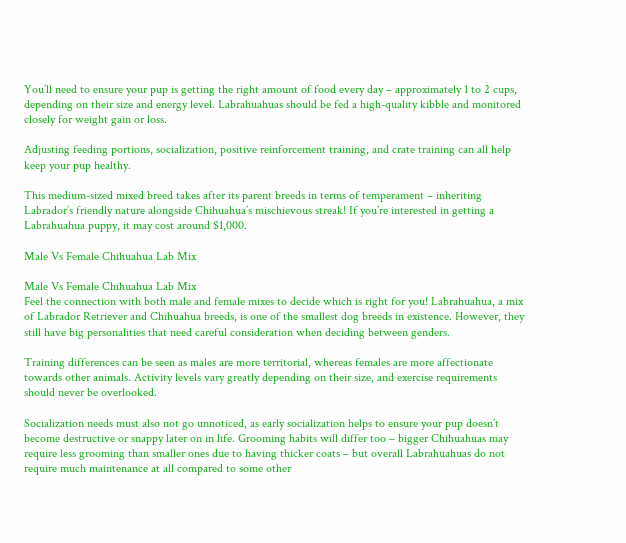You’ll need to ensure your pup is getting the right amount of food every day – approximately 1 to 2 cups, depending on their size and energy level. Labrahuahuas should be fed a high-quality kibble and monitored closely for weight gain or loss.

Adjusting feeding portions, socialization, positive reinforcement training, and crate training can all help keep your pup healthy.

This medium-sized mixed breed takes after its parent breeds in terms of temperament – inheriting Labrador’s friendly nature alongside Chihuahua’s mischievous streak! If you’re interested in getting a Labrahuahua puppy, it may cost around $1,000.

Male Vs Female Chihuahua Lab Mix

Male Vs Female Chihuahua Lab Mix
Feel the connection with both male and female mixes to decide which is right for you! Labrahuahua, a mix of Labrador Retriever and Chihuahua breeds, is one of the smallest dog breeds in existence. However, they still have big personalities that need careful consideration when deciding between genders.

Training differences can be seen as males are more territorial, whereas females are more affectionate towards other animals. Activity levels vary greatly depending on their size, and exercise requirements should never be overlooked.

Socialization needs must also not go unnoticed, as early socialization helps to ensure your pup doesn’t become destructive or snappy later on in life. Grooming habits will differ too – bigger Chihuahuas may require less grooming than smaller ones due to having thicker coats – but overall Labrahuahuas do not require much maintenance at all compared to some other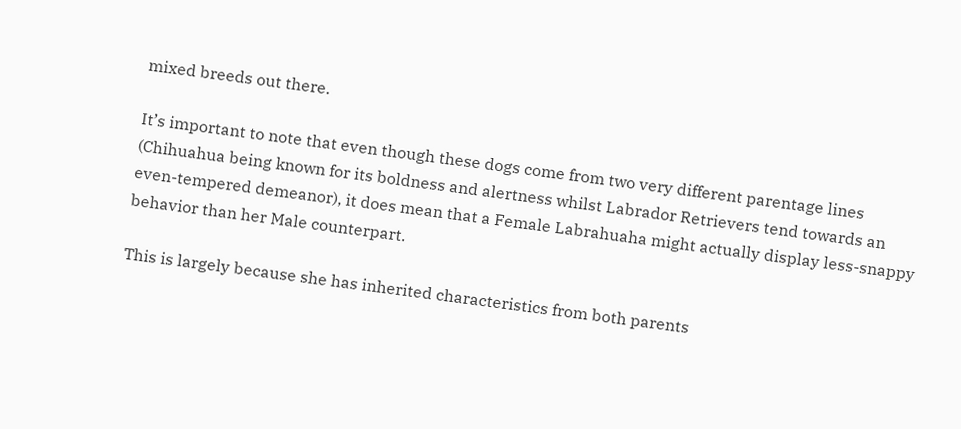mixed breeds out there.

It’s important to note that even though these dogs come from two very different parentage lines (Chihuahua being known for its boldness and alertness whilst Labrador Retrievers tend towards an even-tempered demeanor), it does mean that a Female Labrahuaha might actually display less-snappy behavior than her Male counterpart.

This is largely because she has inherited characteristics from both parents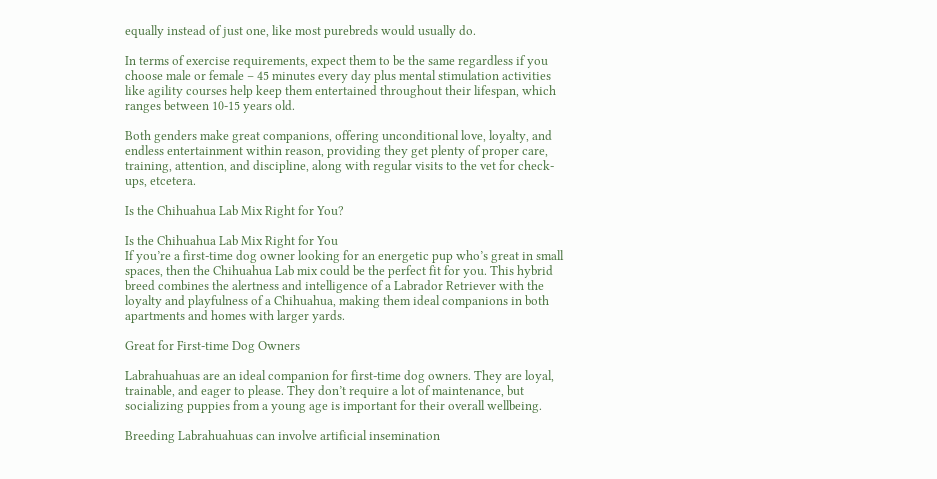equally instead of just one, like most purebreds would usually do.

In terms of exercise requirements, expect them to be the same regardless if you choose male or female – 45 minutes every day plus mental stimulation activities like agility courses help keep them entertained throughout their lifespan, which ranges between 10-15 years old.

Both genders make great companions, offering unconditional love, loyalty, and endless entertainment within reason, providing they get plenty of proper care, training, attention, and discipline, along with regular visits to the vet for check-ups, etcetera.

Is the Chihuahua Lab Mix Right for You?

Is the Chihuahua Lab Mix Right for You
If you’re a first-time dog owner looking for an energetic pup who’s great in small spaces, then the Chihuahua Lab mix could be the perfect fit for you. This hybrid breed combines the alertness and intelligence of a Labrador Retriever with the loyalty and playfulness of a Chihuahua, making them ideal companions in both apartments and homes with larger yards.

Great for First-time Dog Owners

Labrahuahuas are an ideal companion for first-time dog owners. They are loyal, trainable, and eager to please. They don’t require a lot of maintenance, but socializing puppies from a young age is important for their overall wellbeing.

Breeding Labrahuahuas can involve artificial insemination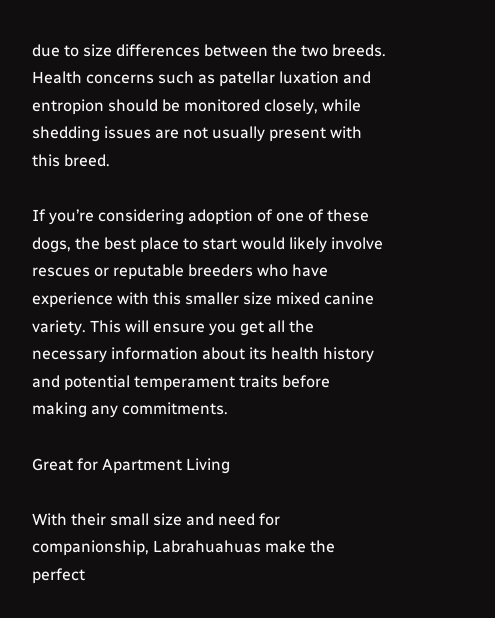due to size differences between the two breeds. Health concerns such as patellar luxation and entropion should be monitored closely, while shedding issues are not usually present with this breed.

If you’re considering adoption of one of these dogs, the best place to start would likely involve rescues or reputable breeders who have experience with this smaller size mixed canine variety. This will ensure you get all the necessary information about its health history and potential temperament traits before making any commitments.

Great for Apartment Living

With their small size and need for companionship, Labrahuahuas make the perfect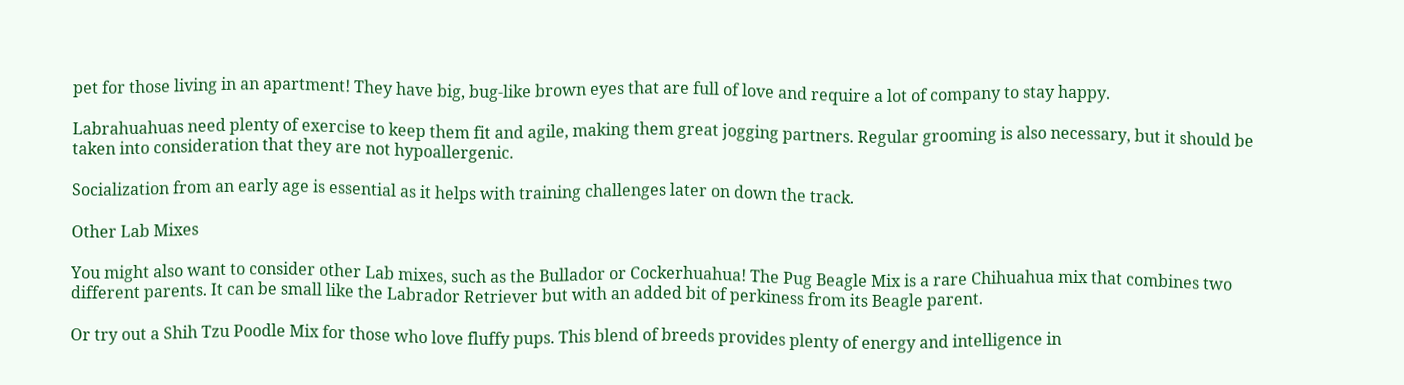pet for those living in an apartment! They have big, bug-like brown eyes that are full of love and require a lot of company to stay happy.

Labrahuahuas need plenty of exercise to keep them fit and agile, making them great jogging partners. Regular grooming is also necessary, but it should be taken into consideration that they are not hypoallergenic.

Socialization from an early age is essential as it helps with training challenges later on down the track.

Other Lab Mixes

You might also want to consider other Lab mixes, such as the Bullador or Cockerhuahua! The Pug Beagle Mix is a rare Chihuahua mix that combines two different parents. It can be small like the Labrador Retriever but with an added bit of perkiness from its Beagle parent.

Or try out a Shih Tzu Poodle Mix for those who love fluffy pups. This blend of breeds provides plenty of energy and intelligence in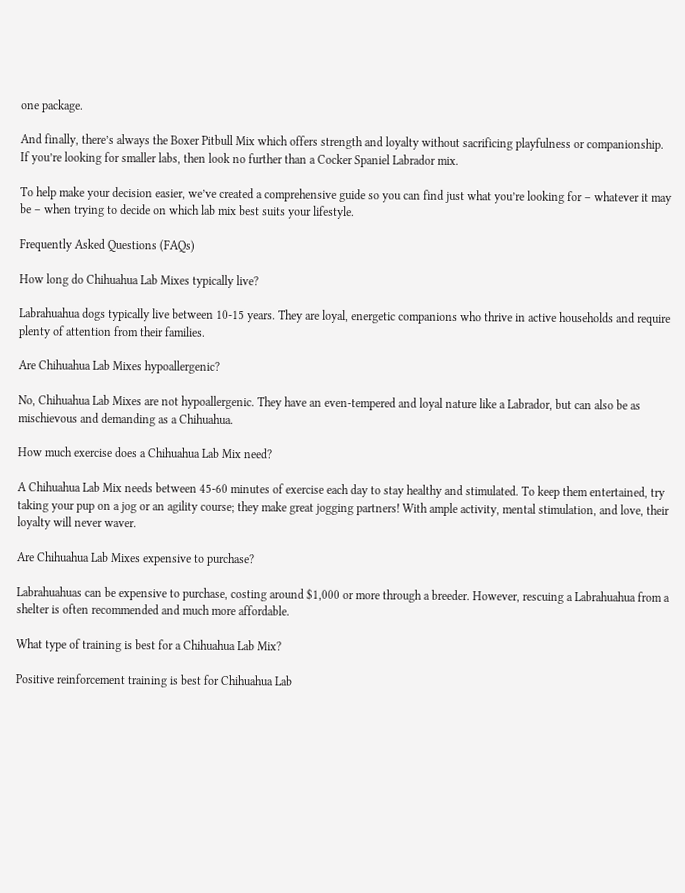one package.

And finally, there’s always the Boxer Pitbull Mix which offers strength and loyalty without sacrificing playfulness or companionship. If you’re looking for smaller labs, then look no further than a Cocker Spaniel Labrador mix.

To help make your decision easier, we’ve created a comprehensive guide so you can find just what you’re looking for – whatever it may be – when trying to decide on which lab mix best suits your lifestyle.

Frequently Asked Questions (FAQs)

How long do Chihuahua Lab Mixes typically live?

Labrahuahua dogs typically live between 10-15 years. They are loyal, energetic companions who thrive in active households and require plenty of attention from their families.

Are Chihuahua Lab Mixes hypoallergenic?

No, Chihuahua Lab Mixes are not hypoallergenic. They have an even-tempered and loyal nature like a Labrador, but can also be as mischievous and demanding as a Chihuahua.

How much exercise does a Chihuahua Lab Mix need?

A Chihuahua Lab Mix needs between 45-60 minutes of exercise each day to stay healthy and stimulated. To keep them entertained, try taking your pup on a jog or an agility course; they make great jogging partners! With ample activity, mental stimulation, and love, their loyalty will never waver.

Are Chihuahua Lab Mixes expensive to purchase?

Labrahuahuas can be expensive to purchase, costing around $1,000 or more through a breeder. However, rescuing a Labrahuahua from a shelter is often recommended and much more affordable.

What type of training is best for a Chihuahua Lab Mix?

Positive reinforcement training is best for Chihuahua Lab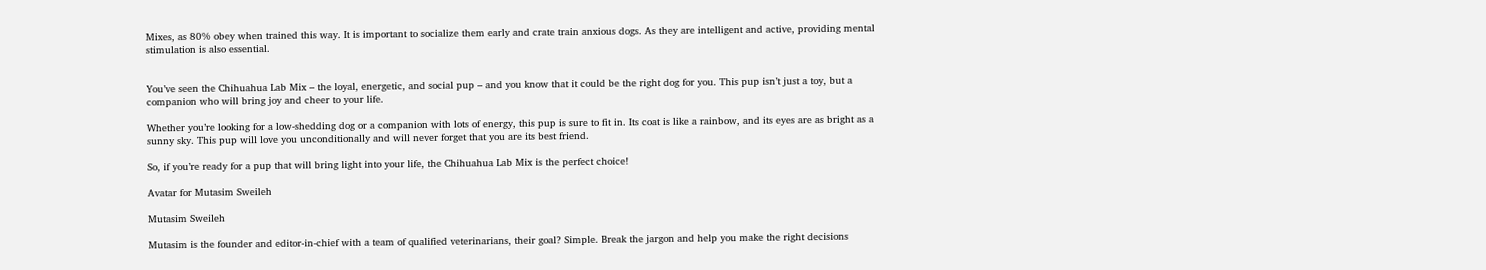Mixes, as 80% obey when trained this way. It is important to socialize them early and crate train anxious dogs. As they are intelligent and active, providing mental stimulation is also essential.


You’ve seen the Chihuahua Lab Mix – the loyal, energetic, and social pup – and you know that it could be the right dog for you. This pup isn’t just a toy, but a companion who will bring joy and cheer to your life.

Whether you’re looking for a low-shedding dog or a companion with lots of energy, this pup is sure to fit in. Its coat is like a rainbow, and its eyes are as bright as a sunny sky. This pup will love you unconditionally and will never forget that you are its best friend.

So, if you’re ready for a pup that will bring light into your life, the Chihuahua Lab Mix is the perfect choice!

Avatar for Mutasim Sweileh

Mutasim Sweileh

Mutasim is the founder and editor-in-chief with a team of qualified veterinarians, their goal? Simple. Break the jargon and help you make the right decisions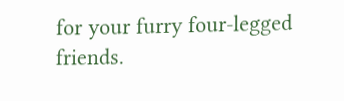for your furry four-legged friends.